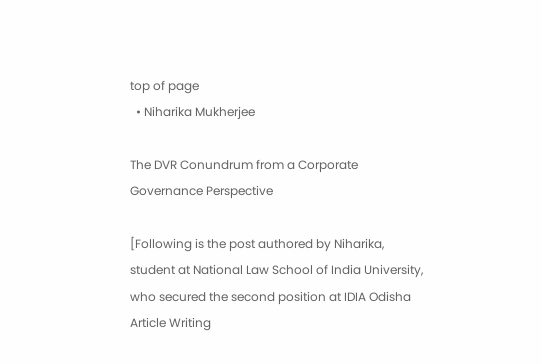top of page
  • Niharika Mukherjee

The DVR Conundrum from a Corporate Governance Perspective

[Following is the post authored by Niharika, student at National Law School of India University, who secured the second position at IDIA Odisha Article Writing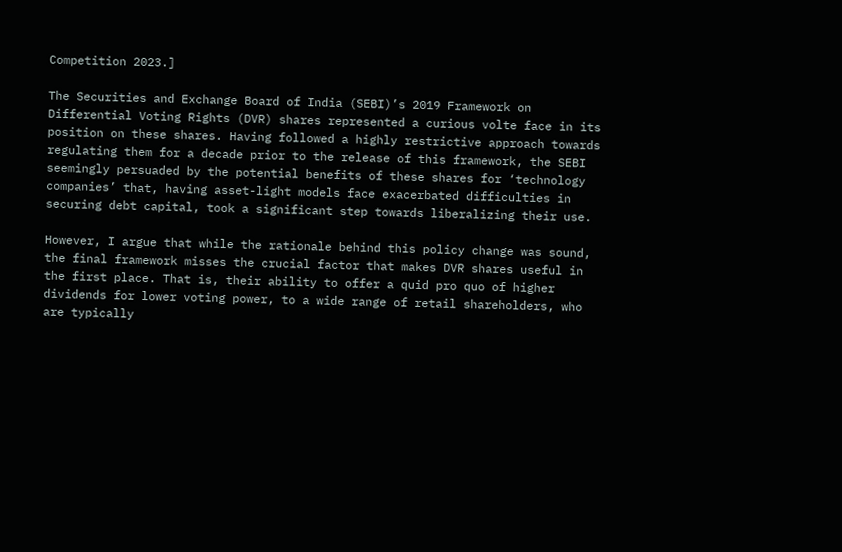Competition 2023.]

The Securities and Exchange Board of India (SEBI)’s 2019 Framework on Differential Voting Rights (DVR) shares represented a curious volte face in its position on these shares. Having followed a highly restrictive approach towards regulating them for a decade prior to the release of this framework, the SEBI seemingly persuaded by the potential benefits of these shares for ‘technology companies’ that, having asset-light models face exacerbated difficulties in securing debt capital, took a significant step towards liberalizing their use.

However, I argue that while the rationale behind this policy change was sound, the final framework misses the crucial factor that makes DVR shares useful in the first place. That is, their ability to offer a quid pro quo of higher dividends for lower voting power, to a wide range of retail shareholders, who are typically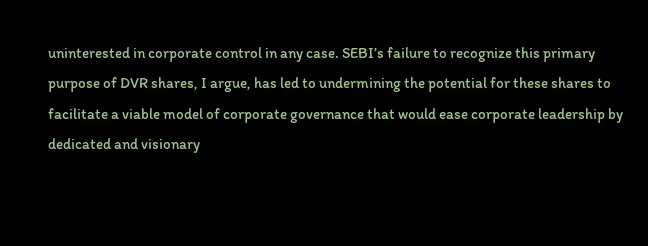uninterested in corporate control in any case. SEBI’s failure to recognize this primary purpose of DVR shares, I argue, has led to undermining the potential for these shares to facilitate a viable model of corporate governance that would ease corporate leadership by dedicated and visionary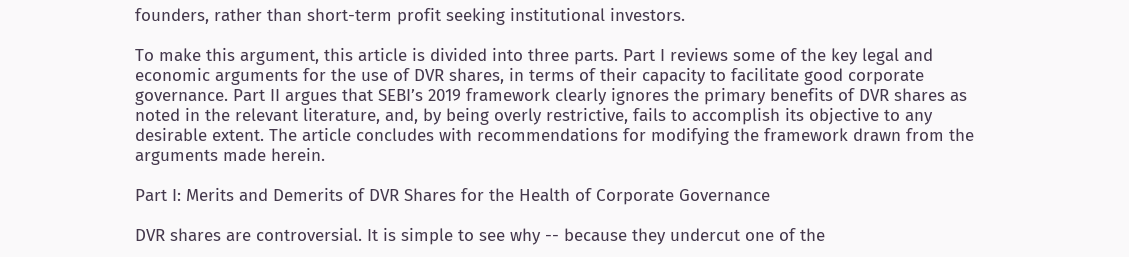founders, rather than short-term profit seeking institutional investors.

To make this argument, this article is divided into three parts. Part I reviews some of the key legal and economic arguments for the use of DVR shares, in terms of their capacity to facilitate good corporate governance. Part II argues that SEBI’s 2019 framework clearly ignores the primary benefits of DVR shares as noted in the relevant literature, and, by being overly restrictive, fails to accomplish its objective to any desirable extent. The article concludes with recommendations for modifying the framework drawn from the arguments made herein.

Part I: Merits and Demerits of DVR Shares for the Health of Corporate Governance

DVR shares are controversial. It is simple to see why -- because they undercut one of the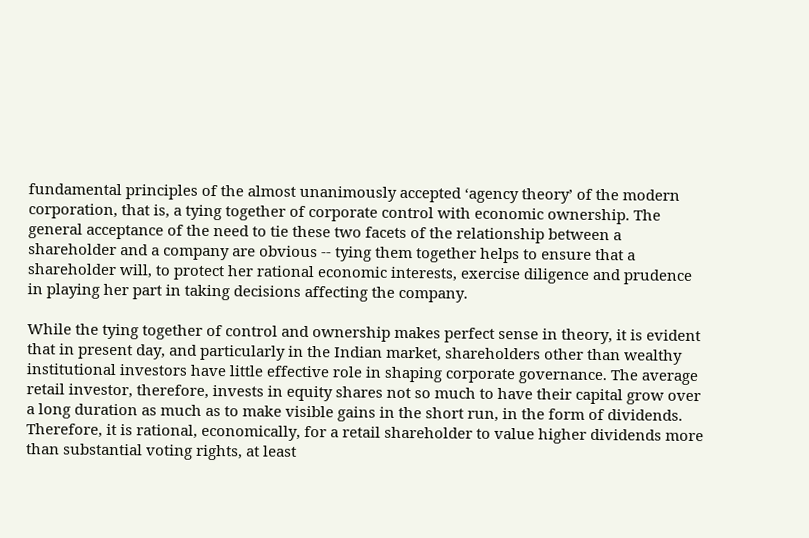fundamental principles of the almost unanimously accepted ‘agency theory’ of the modern corporation, that is, a tying together of corporate control with economic ownership. The general acceptance of the need to tie these two facets of the relationship between a shareholder and a company are obvious -- tying them together helps to ensure that a shareholder will, to protect her rational economic interests, exercise diligence and prudence in playing her part in taking decisions affecting the company.

While the tying together of control and ownership makes perfect sense in theory, it is evident that in present day, and particularly in the Indian market, shareholders other than wealthy institutional investors have little effective role in shaping corporate governance. The average retail investor, therefore, invests in equity shares not so much to have their capital grow over a long duration as much as to make visible gains in the short run, in the form of dividends. Therefore, it is rational, economically, for a retail shareholder to value higher dividends more than substantial voting rights, at least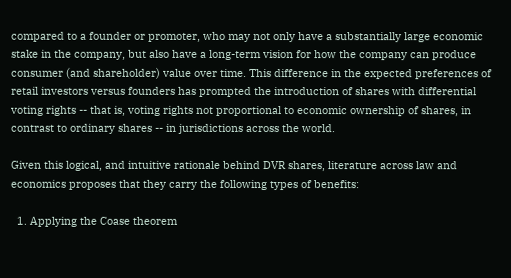compared to a founder or promoter, who may not only have a substantially large economic stake in the company, but also have a long-term vision for how the company can produce consumer (and shareholder) value over time. This difference in the expected preferences of retail investors versus founders has prompted the introduction of shares with differential voting rights -- that is, voting rights not proportional to economic ownership of shares, in contrast to ordinary shares -- in jurisdictions across the world.

Given this logical, and intuitive rationale behind DVR shares, literature across law and economics proposes that they carry the following types of benefits:

  1. Applying the Coase theorem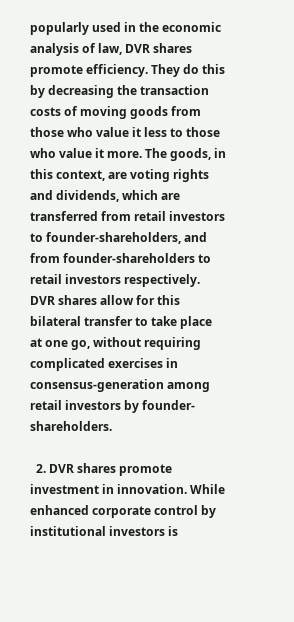popularly used in the economic analysis of law, DVR shares promote efficiency. They do this by decreasing the transaction costs of moving goods from those who value it less to those who value it more. The goods, in this context, are voting rights and dividends, which are transferred from retail investors to founder-shareholders, and from founder-shareholders to retail investors respectively. DVR shares allow for this bilateral transfer to take place at one go, without requiring complicated exercises in consensus-generation among retail investors by founder-shareholders.

  2. DVR shares promote investment in innovation. While enhanced corporate control by institutional investors is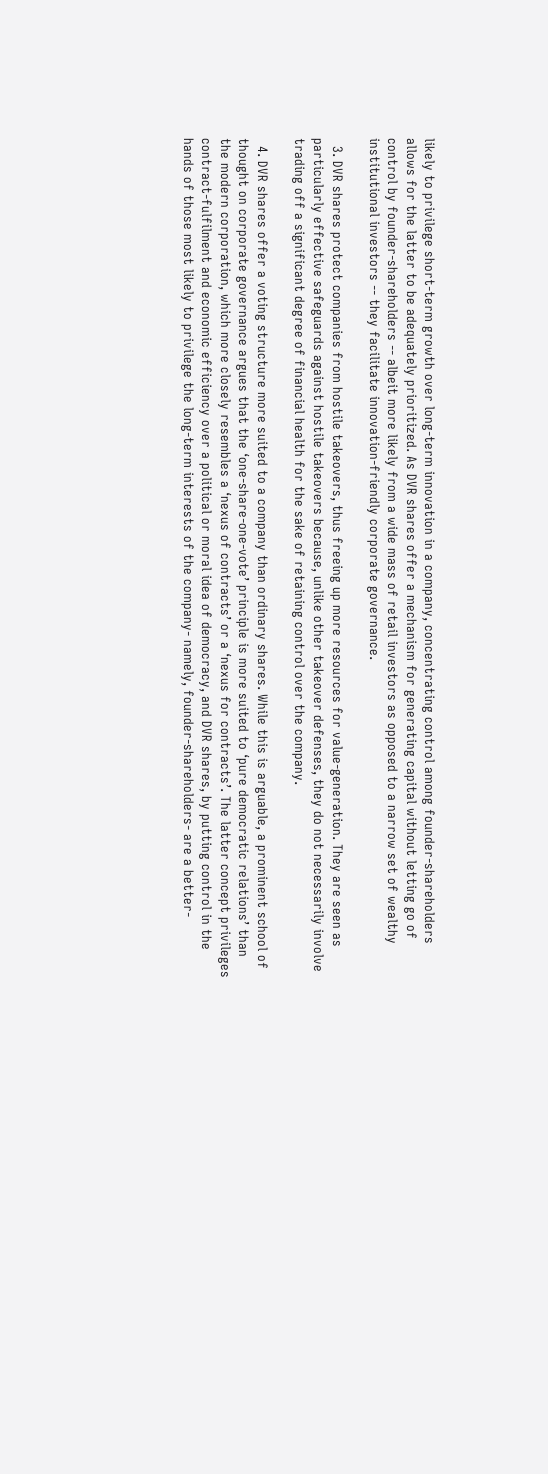likely to privilege short-term growth over long-term innovation in a company, concentrating control among founder-shareholders allows for the latter to be adequately prioritized. As DVR shares offer a mechanism for generating capital without letting go of control by founder-shareholders -- albeit more likely from a wide mass of retail investors as opposed to a narrow set of wealthy institutional investors -- they facilitate innovation-friendly corporate governance.

  3. DVR shares protect companies from hostile takeovers, thus freeing up more resources for value-generation. They are seen as particularly effective safeguards against hostile takeovers because, unlike other takeover defenses, they do not necessarily involve trading off a significant degree of financial health for the sake of retaining control over the company.

  4. DVR shares offer a voting structure more suited to a company than ordinary shares. While this is arguable, a prominent school of thought on corporate governance argues that the ‘one-share-one-vote’ principle is more suited to ‘pure democratic relations’ than the modern corporation, which more closely resembles a ‘nexus of contracts’ or a ‘nexus for contracts’. The latter concept privileges contract-fulfilment and economic efficiency over a political or moral idea of democracy, and DVR shares, by putting control in the hands of those most likely to privilege the long-term interests of the company- namely, founder-shareholders- are a better-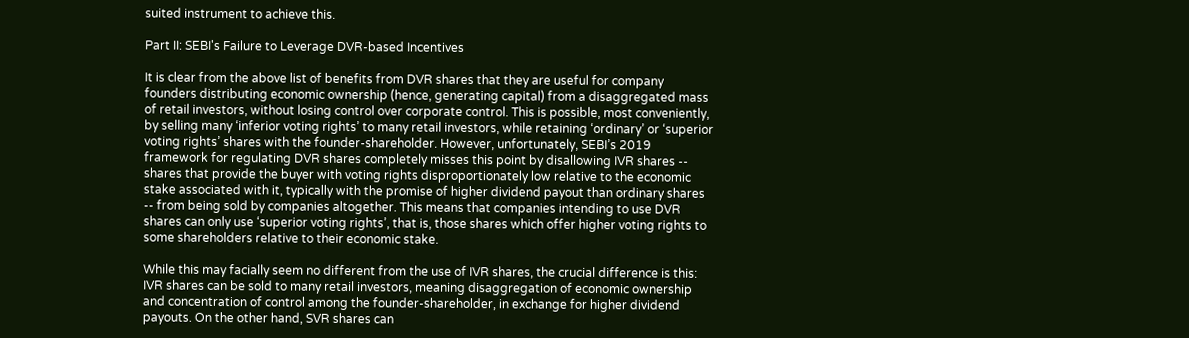suited instrument to achieve this.

Part II: SEBI's Failure to Leverage DVR-based Incentives

It is clear from the above list of benefits from DVR shares that they are useful for company founders distributing economic ownership (hence, generating capital) from a disaggregated mass of retail investors, without losing control over corporate control. This is possible, most conveniently, by selling many ‘inferior voting rights’ to many retail investors, while retaining ‘ordinary’ or ‘superior voting rights’ shares with the founder-shareholder. However, unfortunately, SEBI’s 2019 framework for regulating DVR shares completely misses this point by disallowing IVR shares -- shares that provide the buyer with voting rights disproportionately low relative to the economic stake associated with it, typically with the promise of higher dividend payout than ordinary shares -- from being sold by companies altogether. This means that companies intending to use DVR shares can only use ‘superior voting rights’, that is, those shares which offer higher voting rights to some shareholders relative to their economic stake.

While this may facially seem no different from the use of IVR shares, the crucial difference is this: IVR shares can be sold to many retail investors, meaning disaggregation of economic ownership and concentration of control among the founder-shareholder, in exchange for higher dividend payouts. On the other hand, SVR shares can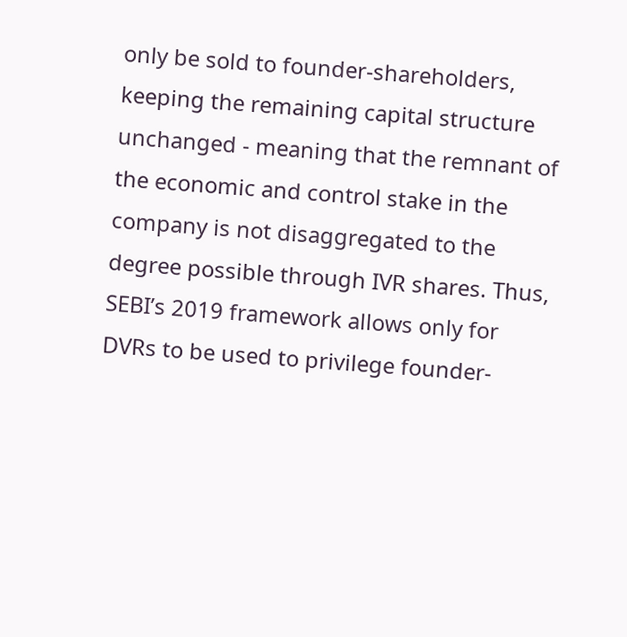only be sold to founder-shareholders, keeping the remaining capital structure unchanged - meaning that the remnant of the economic and control stake in the company is not disaggregated to the degree possible through IVR shares. Thus, SEBI’s 2019 framework allows only for DVRs to be used to privilege founder-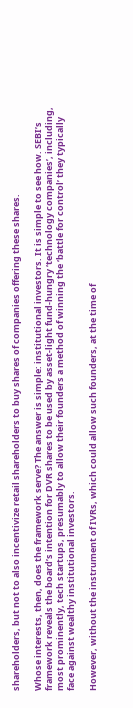shareholders, but not to also incentivize retail shareholders to buy shares of companies offering these shares.

Whose interests, then, does the framework serve? The answer is simple: institutional investors. It is simple to see how. SEBI’s framework reveals the board’s intention for DVR shares to be used by asset-light fund-hungry ‘technology companies’, including, most prominently, tech startups, presumably to allow their founders a method of winning the ‘battle for control’ they typically face against wealthy institutional investors.

However, without the instrument of IVRs, which could allow such founders, at the time of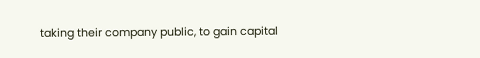taking their company public, to gain capital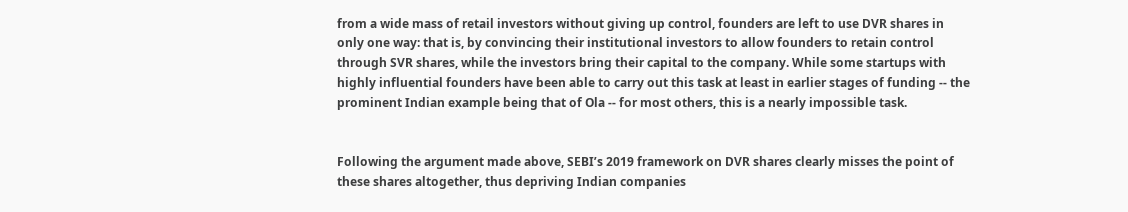from a wide mass of retail investors without giving up control, founders are left to use DVR shares in only one way: that is, by convincing their institutional investors to allow founders to retain control through SVR shares, while the investors bring their capital to the company. While some startups with highly influential founders have been able to carry out this task at least in earlier stages of funding -- the prominent Indian example being that of Ola -- for most others, this is a nearly impossible task.


Following the argument made above, SEBI’s 2019 framework on DVR shares clearly misses the point of these shares altogether, thus depriving Indian companies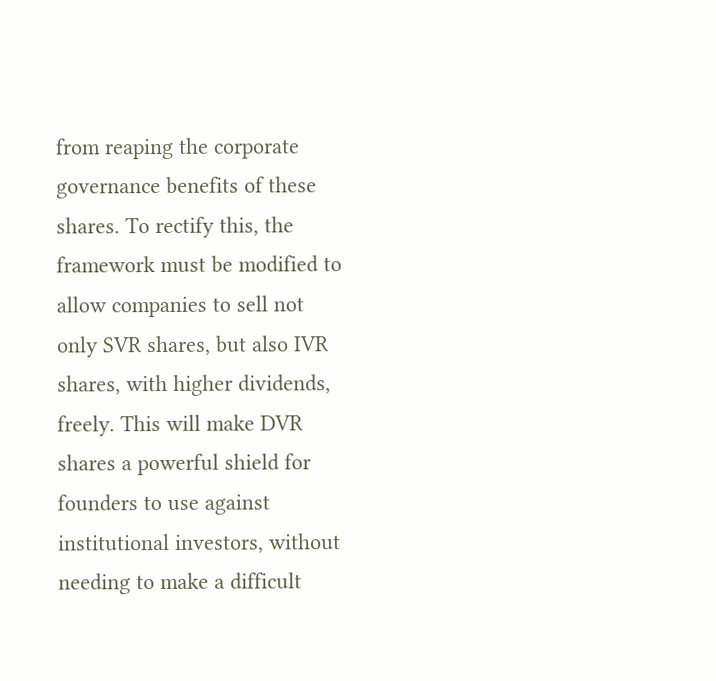from reaping the corporate governance benefits of these shares. To rectify this, the framework must be modified to allow companies to sell not only SVR shares, but also IVR shares, with higher dividends, freely. This will make DVR shares a powerful shield for founders to use against institutional investors, without needing to make a difficult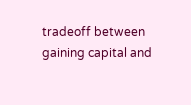tradeoff between gaining capital and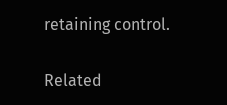retaining control.

Related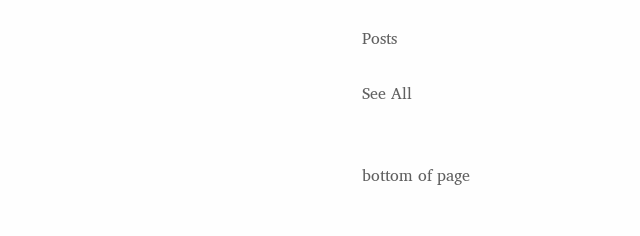Posts

See All


bottom of page